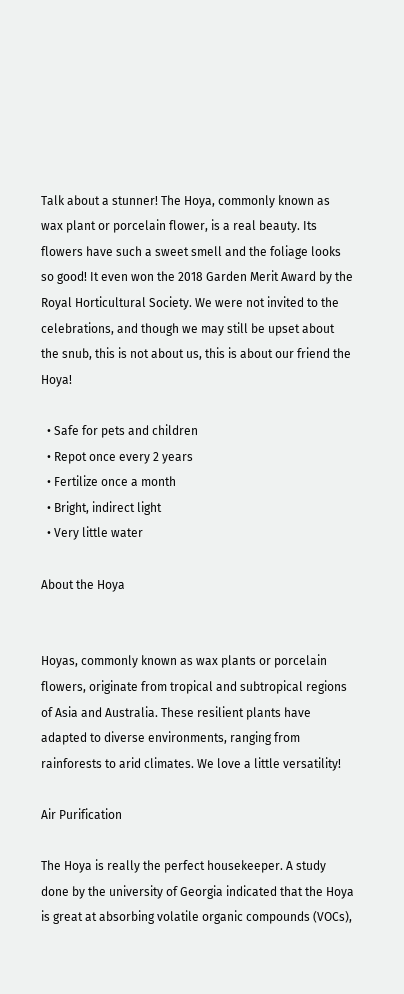Talk about a stunner! The Hoya, commonly known as wax plant or porcelain flower, is a real beauty. Its flowers have such a sweet smell and the foliage looks so good! It even won the 2018 Garden Merit Award by the Royal Horticultural Society. We were not invited to the celebrations, and though we may still be upset about the snub, this is not about us, this is about our friend the Hoya!

  • Safe for pets and children
  • Repot once every 2 years
  • Fertilize once a month
  • Bright, indirect light
  • Very little water

About the Hoya


Hoyas, commonly known as wax plants or porcelain flowers, originate from tropical and subtropical regions of Asia and Australia. These resilient plants have adapted to diverse environments, ranging from rainforests to arid climates. We love a little versatility!

Air Purification

The Hoya is really the perfect housekeeper. A study done by the university of Georgia indicated that the Hoya is great at absorbing volatile organic compounds (VOCs),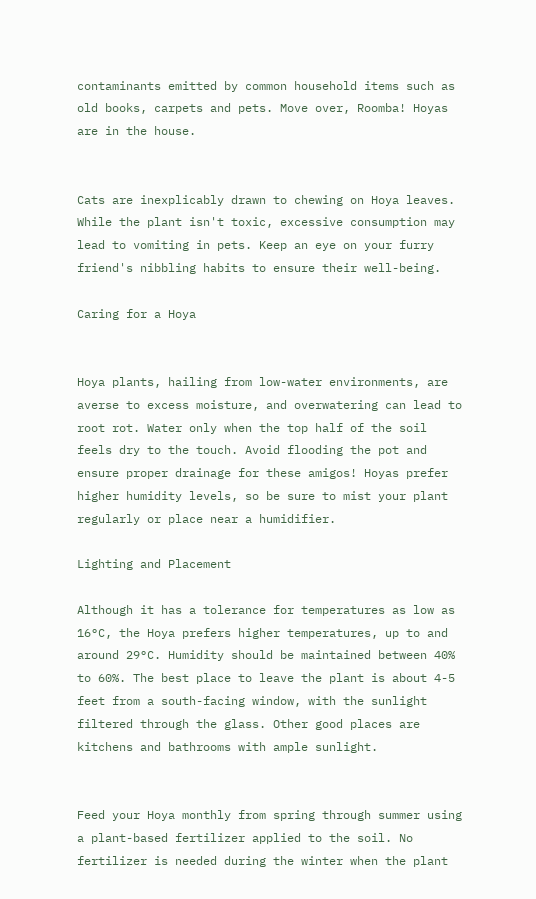contaminants emitted by common household items such as old books, carpets and pets. Move over, Roomba! Hoyas are in the house.


Cats are inexplicably drawn to chewing on Hoya leaves. While the plant isn't toxic, excessive consumption may lead to vomiting in pets. Keep an eye on your furry friend's nibbling habits to ensure their well-being.

Caring for a Hoya


Hoya plants, hailing from low-water environments, are averse to excess moisture, and overwatering can lead to root rot. Water only when the top half of the soil feels dry to the touch. Avoid flooding the pot and ensure proper drainage for these amigos! Hoyas prefer higher humidity levels, so be sure to mist your plant regularly or place near a humidifier.

Lighting and Placement

Although it has a tolerance for temperatures as low as 16°C, the Hoya prefers higher temperatures, up to and around 29°C. Humidity should be maintained between 40% to 60%. The best place to leave the plant is about 4-5 feet from a south-facing window, with the sunlight filtered through the glass. Other good places are kitchens and bathrooms with ample sunlight.


Feed your Hoya monthly from spring through summer using a plant-based fertilizer applied to the soil. No fertilizer is needed during the winter when the plant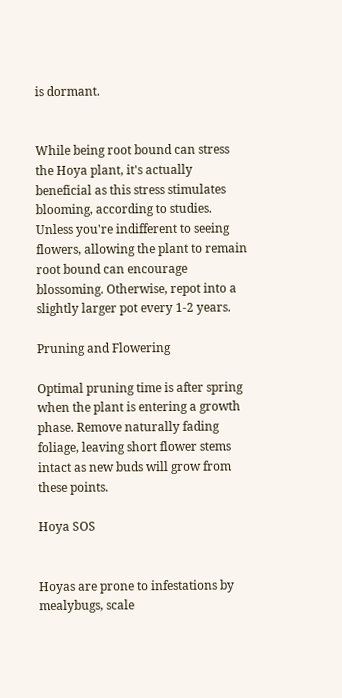is dormant.


While being root bound can stress the Hoya plant, it's actually beneficial as this stress stimulates blooming, according to studies. Unless you're indifferent to seeing flowers, allowing the plant to remain root bound can encourage blossoming. Otherwise, repot into a slightly larger pot every 1-2 years.

Pruning and Flowering

Optimal pruning time is after spring when the plant is entering a growth phase. Remove naturally fading foliage, leaving short flower stems intact as new buds will grow from these points.

Hoya SOS


Hoyas are prone to infestations by mealybugs, scale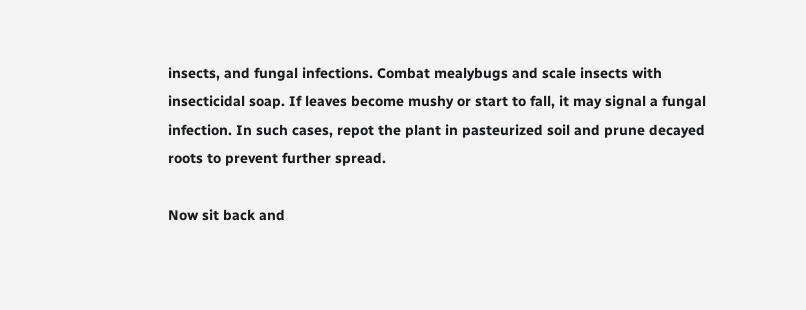insects, and fungal infections. Combat mealybugs and scale insects with insecticidal soap. If leaves become mushy or start to fall, it may signal a fungal infection. In such cases, repot the plant in pasteurized soil and prune decayed roots to prevent further spread.

Now sit back and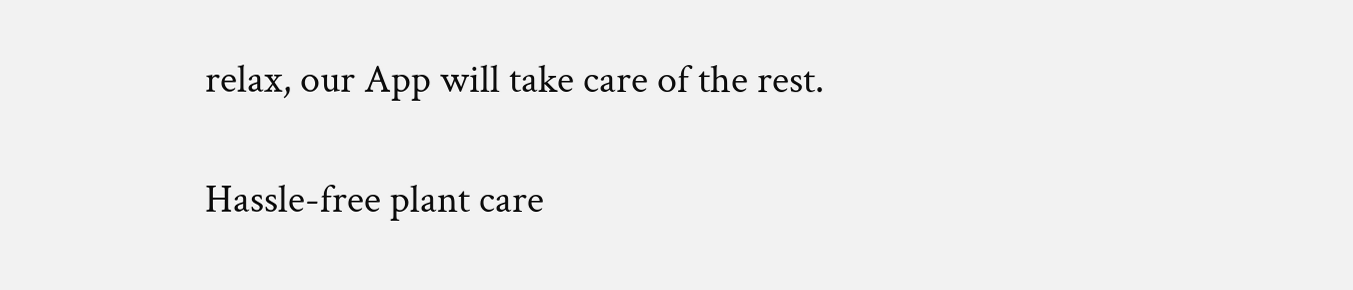relax, our App will take care of the rest.

Hassle-free plant care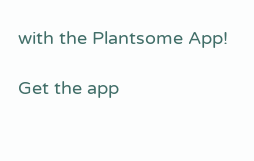with the Plantsome App!

Get the app